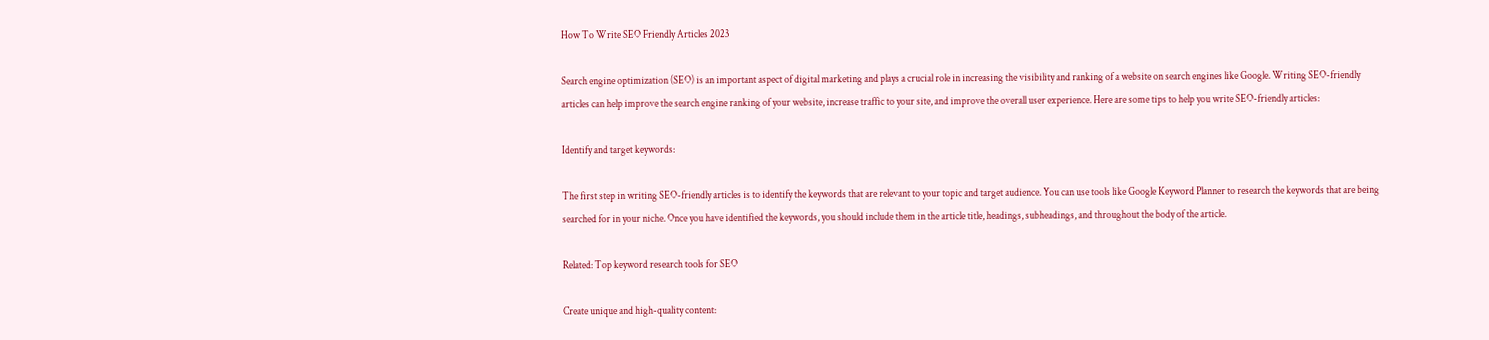How To Write SEO Friendly Articles 2023

Search engine optimization (SEO) is an important aspect of digital marketing and plays a crucial role in increasing the visibility and ranking of a website on search engines like Google. Writing SEO-friendly articles can help improve the search engine ranking of your website, increase traffic to your site, and improve the overall user experience. Here are some tips to help you write SEO-friendly articles:

Identify and target keywords:

The first step in writing SEO-friendly articles is to identify the keywords that are relevant to your topic and target audience. You can use tools like Google Keyword Planner to research the keywords that are being searched for in your niche. Once you have identified the keywords, you should include them in the article title, headings, subheadings, and throughout the body of the article.

Related: Top keyword research tools for SEO

Create unique and high-quality content: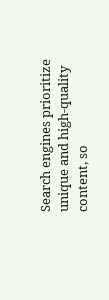Search engines prioritize unique and high-quality content, so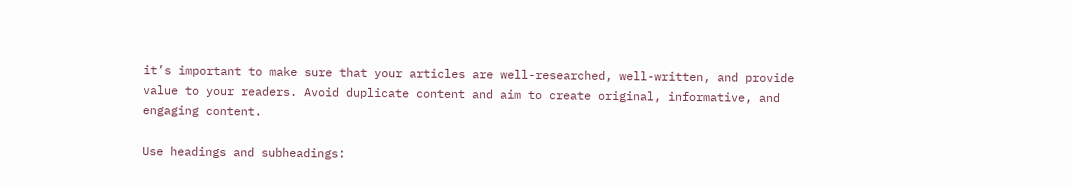it’s important to make sure that your articles are well-researched, well-written, and provide value to your readers. Avoid duplicate content and aim to create original, informative, and engaging content.

Use headings and subheadings: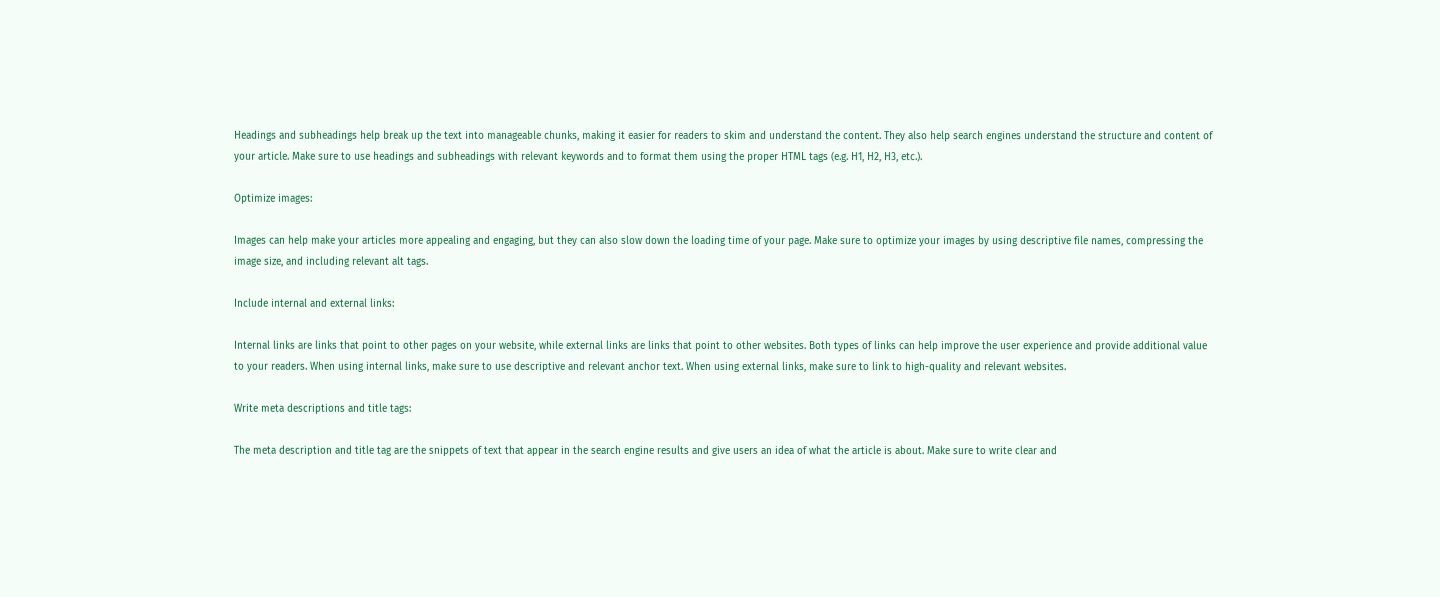Headings and subheadings help break up the text into manageable chunks, making it easier for readers to skim and understand the content. They also help search engines understand the structure and content of your article. Make sure to use headings and subheadings with relevant keywords and to format them using the proper HTML tags (e.g. H1, H2, H3, etc.).

Optimize images:

Images can help make your articles more appealing and engaging, but they can also slow down the loading time of your page. Make sure to optimize your images by using descriptive file names, compressing the image size, and including relevant alt tags.

Include internal and external links:

Internal links are links that point to other pages on your website, while external links are links that point to other websites. Both types of links can help improve the user experience and provide additional value to your readers. When using internal links, make sure to use descriptive and relevant anchor text. When using external links, make sure to link to high-quality and relevant websites.

Write meta descriptions and title tags:

The meta description and title tag are the snippets of text that appear in the search engine results and give users an idea of what the article is about. Make sure to write clear and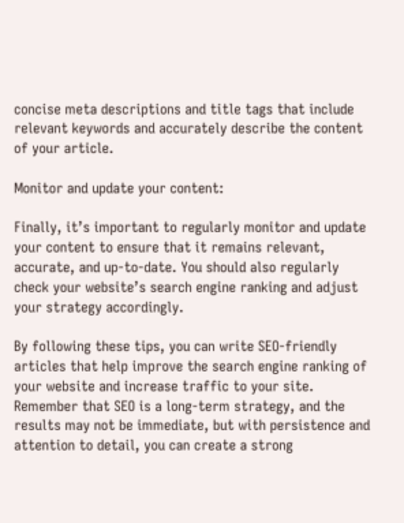concise meta descriptions and title tags that include relevant keywords and accurately describe the content of your article.

Monitor and update your content:

Finally, it’s important to regularly monitor and update your content to ensure that it remains relevant, accurate, and up-to-date. You should also regularly check your website’s search engine ranking and adjust your strategy accordingly.

By following these tips, you can write SEO-friendly articles that help improve the search engine ranking of your website and increase traffic to your site. Remember that SEO is a long-term strategy, and the results may not be immediate, but with persistence and attention to detail, you can create a strong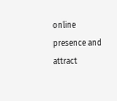online presence and attract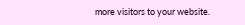more visitors to your website.